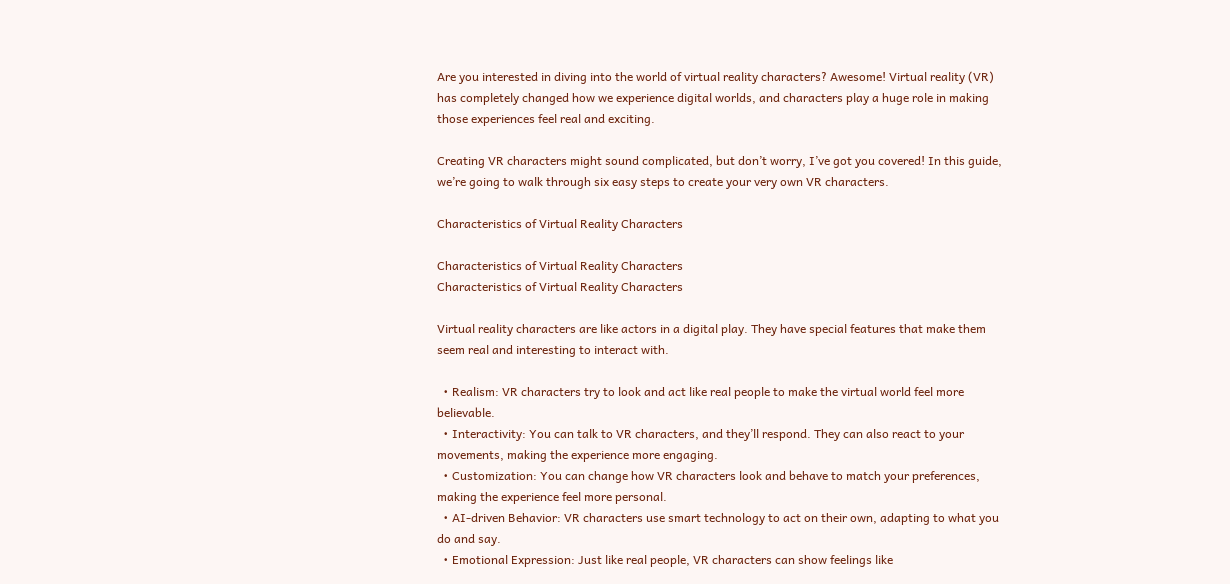Are you interested in diving into the world of virtual reality characters? Awesome! Virtual reality (VR) has completely changed how we experience digital worlds, and characters play a huge role in making those experiences feel real and exciting.

Creating VR characters might sound complicated, but don’t worry, I’ve got you covered! In this guide, we’re going to walk through six easy steps to create your very own VR characters.

Characteristics of Virtual Reality Characters

Characteristics of Virtual Reality Characters
Characteristics of Virtual Reality Characters

Virtual reality characters are like actors in a digital play. They have special features that make them seem real and interesting to interact with.

  • Realism: VR characters try to look and act like real people to make the virtual world feel more believable.
  • Interactivity: You can talk to VR characters, and they’ll respond. They can also react to your movements, making the experience more engaging.
  • Customization: You can change how VR characters look and behave to match your preferences, making the experience feel more personal.
  • AI-driven Behavior: VR characters use smart technology to act on their own, adapting to what you do and say.
  • Emotional Expression: Just like real people, VR characters can show feelings like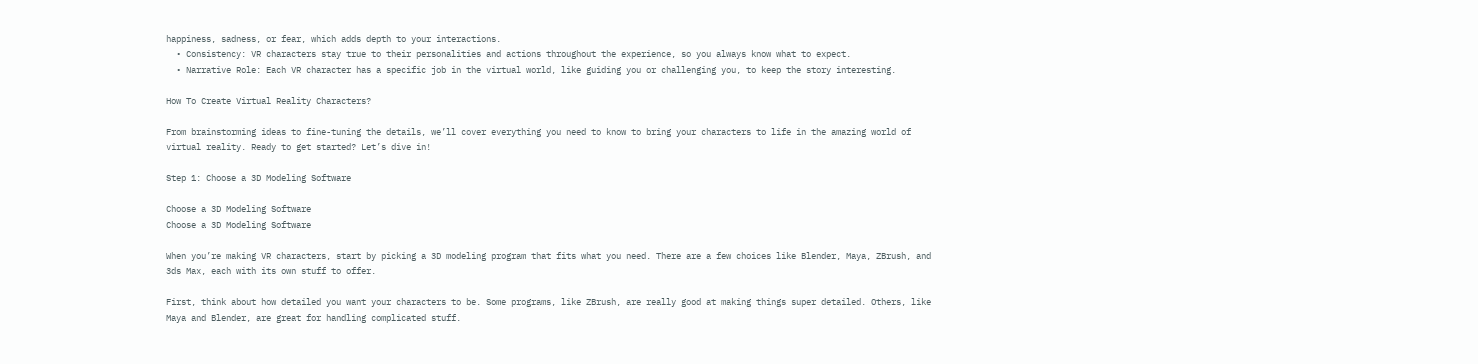happiness, sadness, or fear, which adds depth to your interactions.
  • Consistency: VR characters stay true to their personalities and actions throughout the experience, so you always know what to expect.
  • Narrative Role: Each VR character has a specific job in the virtual world, like guiding you or challenging you, to keep the story interesting.

How To Create Virtual Reality Characters?

From brainstorming ideas to fine-tuning the details, we’ll cover everything you need to know to bring your characters to life in the amazing world of virtual reality. Ready to get started? Let’s dive in!

Step 1: Choose a 3D Modeling Software

Choose a 3D Modeling Software
Choose a 3D Modeling Software

When you’re making VR characters, start by picking a 3D modeling program that fits what you need. There are a few choices like Blender, Maya, ZBrush, and 3ds Max, each with its own stuff to offer.

First, think about how detailed you want your characters to be. Some programs, like ZBrush, are really good at making things super detailed. Others, like Maya and Blender, are great for handling complicated stuff.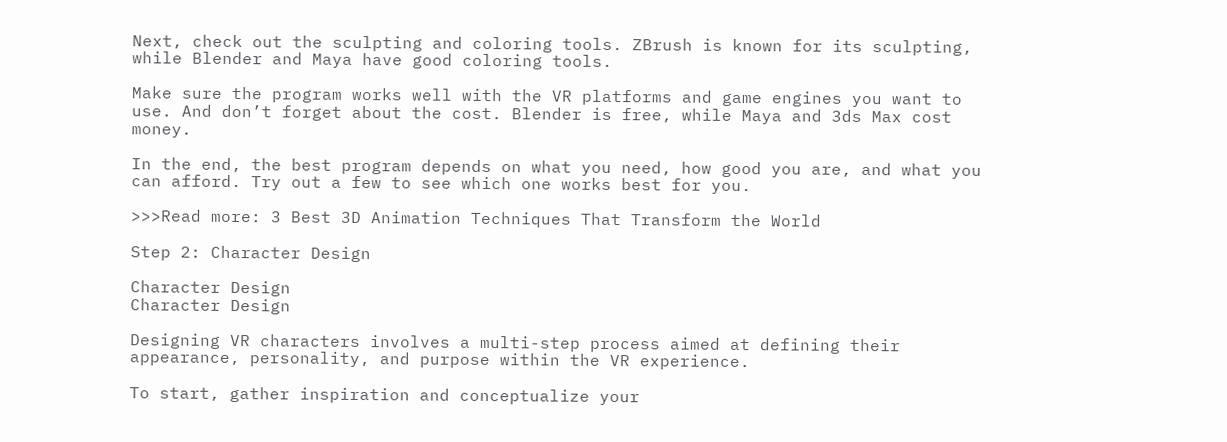Next, check out the sculpting and coloring tools. ZBrush is known for its sculpting, while Blender and Maya have good coloring tools.

Make sure the program works well with the VR platforms and game engines you want to use. And don’t forget about the cost. Blender is free, while Maya and 3ds Max cost money.

In the end, the best program depends on what you need, how good you are, and what you can afford. Try out a few to see which one works best for you.

>>>Read more: 3 Best 3D Animation Techniques That Transform the World

Step 2: Character Design

Character Design
Character Design

Designing VR characters involves a multi-step process aimed at defining their appearance, personality, and purpose within the VR experience.

To start, gather inspiration and conceptualize your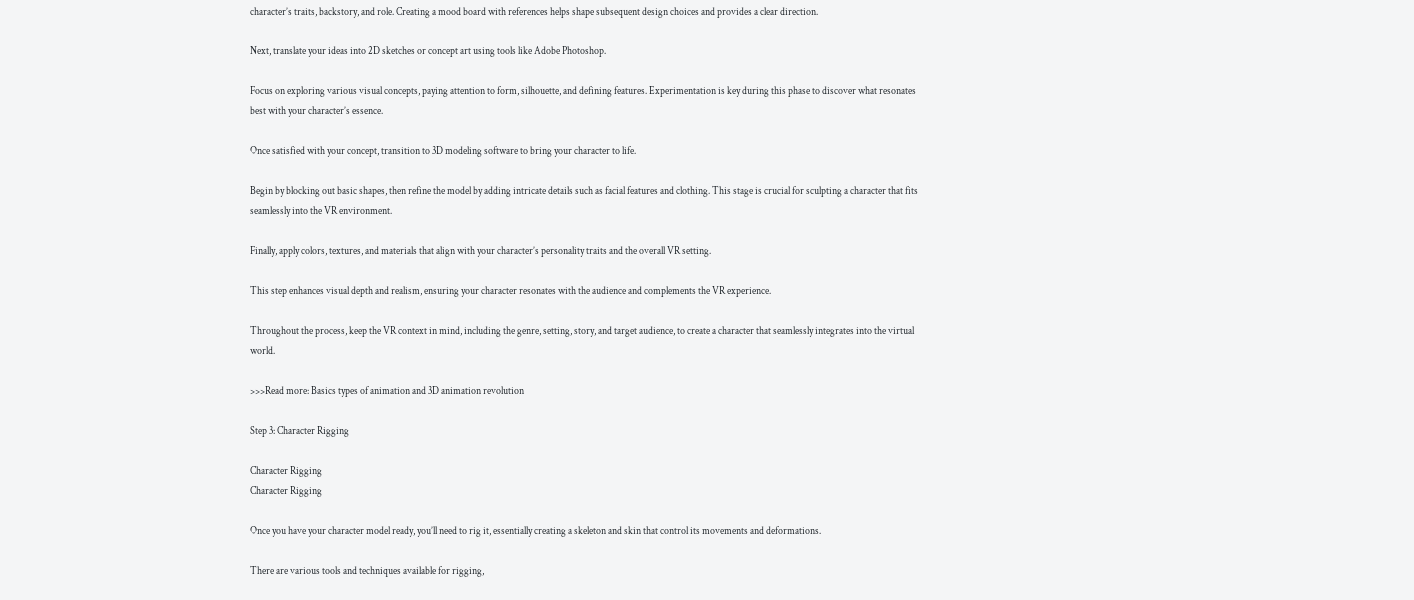character’s traits, backstory, and role. Creating a mood board with references helps shape subsequent design choices and provides a clear direction.

Next, translate your ideas into 2D sketches or concept art using tools like Adobe Photoshop.

Focus on exploring various visual concepts, paying attention to form, silhouette, and defining features. Experimentation is key during this phase to discover what resonates best with your character’s essence.

Once satisfied with your concept, transition to 3D modeling software to bring your character to life.

Begin by blocking out basic shapes, then refine the model by adding intricate details such as facial features and clothing. This stage is crucial for sculpting a character that fits seamlessly into the VR environment.

Finally, apply colors, textures, and materials that align with your character’s personality traits and the overall VR setting.

This step enhances visual depth and realism, ensuring your character resonates with the audience and complements the VR experience.

Throughout the process, keep the VR context in mind, including the genre, setting, story, and target audience, to create a character that seamlessly integrates into the virtual world.

>>>Read more: Basics types of animation and 3D animation revolution

Step 3: Character Rigging

Character Rigging
Character Rigging

Once you have your character model ready, you’ll need to rig it, essentially creating a skeleton and skin that control its movements and deformations.

There are various tools and techniques available for rigging,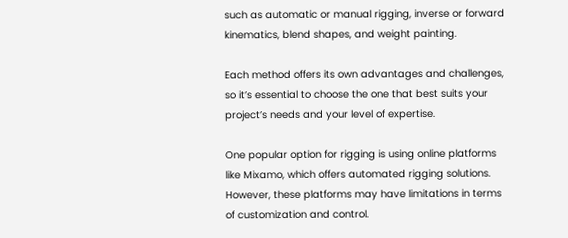such as automatic or manual rigging, inverse or forward kinematics, blend shapes, and weight painting.

Each method offers its own advantages and challenges, so it’s essential to choose the one that best suits your project’s needs and your level of expertise.

One popular option for rigging is using online platforms like Mixamo, which offers automated rigging solutions. However, these platforms may have limitations in terms of customization and control.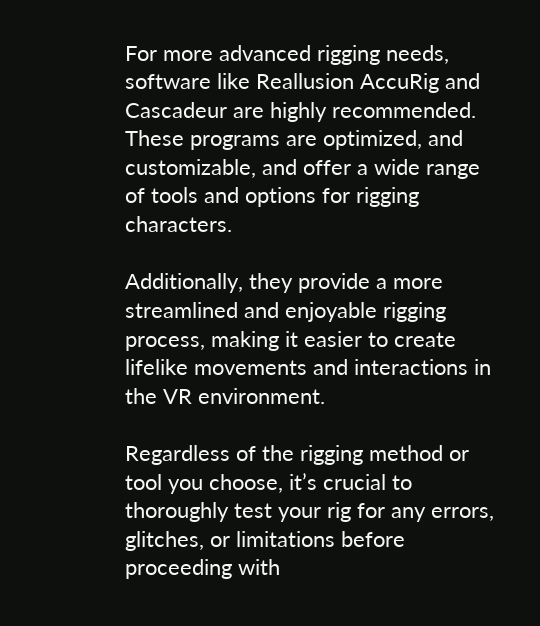For more advanced rigging needs, software like Reallusion AccuRig and Cascadeur are highly recommended. These programs are optimized, and customizable, and offer a wide range of tools and options for rigging characters.

Additionally, they provide a more streamlined and enjoyable rigging process, making it easier to create lifelike movements and interactions in the VR environment.

Regardless of the rigging method or tool you choose, it’s crucial to thoroughly test your rig for any errors, glitches, or limitations before proceeding with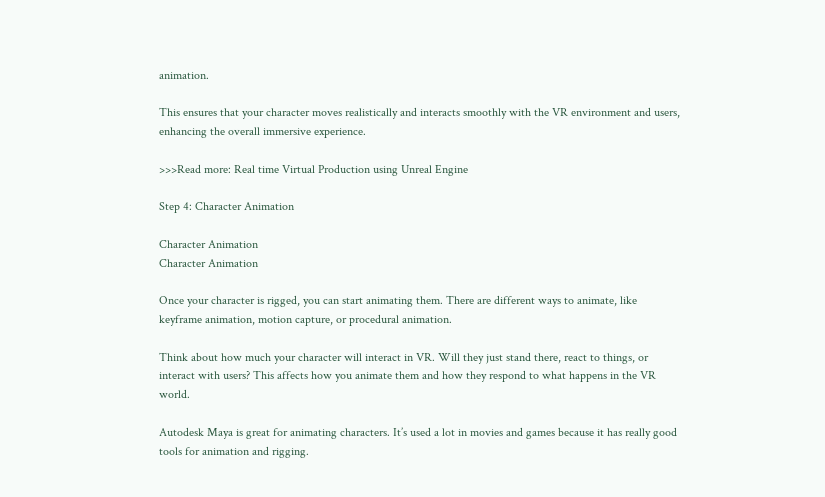animation.

This ensures that your character moves realistically and interacts smoothly with the VR environment and users, enhancing the overall immersive experience.

>>>Read more: Real time Virtual Production using Unreal Engine

Step 4: Character Animation

Character Animation
Character Animation

Once your character is rigged, you can start animating them. There are different ways to animate, like keyframe animation, motion capture, or procedural animation.

Think about how much your character will interact in VR. Will they just stand there, react to things, or interact with users? This affects how you animate them and how they respond to what happens in the VR world.

Autodesk Maya is great for animating characters. It’s used a lot in movies and games because it has really good tools for animation and rigging.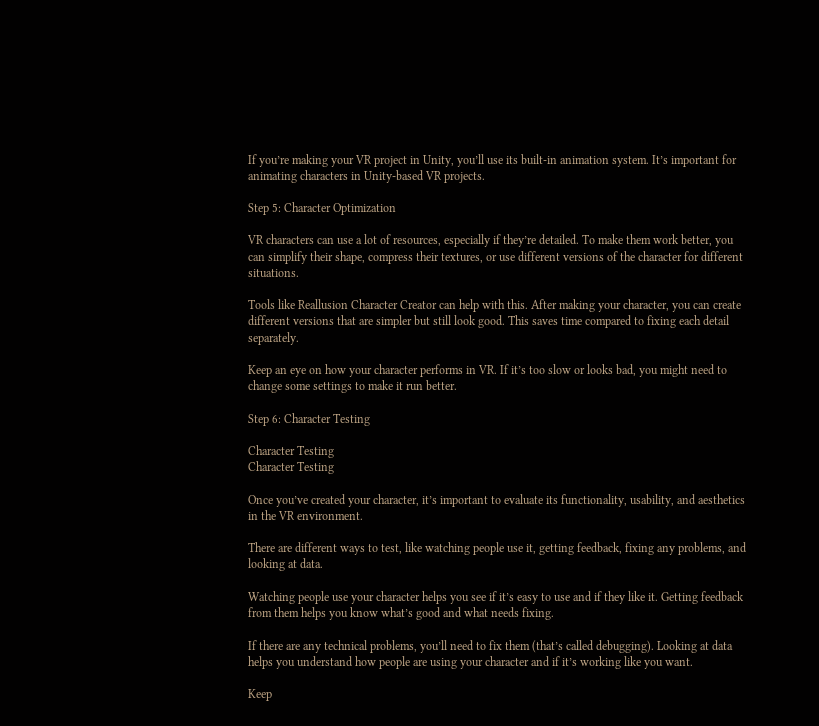If you’re making your VR project in Unity, you’ll use its built-in animation system. It’s important for animating characters in Unity-based VR projects.

Step 5: Character Optimization

VR characters can use a lot of resources, especially if they’re detailed. To make them work better, you can simplify their shape, compress their textures, or use different versions of the character for different situations.

Tools like Reallusion Character Creator can help with this. After making your character, you can create different versions that are simpler but still look good. This saves time compared to fixing each detail separately.

Keep an eye on how your character performs in VR. If it’s too slow or looks bad, you might need to change some settings to make it run better.

Step 6: Character Testing

Character Testing
Character Testing

Once you’ve created your character, it’s important to evaluate its functionality, usability, and aesthetics in the VR environment.

There are different ways to test, like watching people use it, getting feedback, fixing any problems, and looking at data.

Watching people use your character helps you see if it’s easy to use and if they like it. Getting feedback from them helps you know what’s good and what needs fixing.

If there are any technical problems, you’ll need to fix them (that’s called debugging). Looking at data helps you understand how people are using your character and if it’s working like you want.

Keep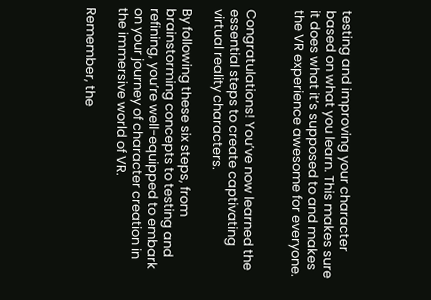testing and improving your character based on what you learn. This makes sure it does what it’s supposed to and makes the VR experience awesome for everyone.


Congratulations! You’ve now learned the essential steps to create captivating virtual reality characters.

By following these six steps, from brainstorming concepts to testing and refining, you’re well-equipped to embark on your journey of character creation in the immersive world of VR.

Remember, the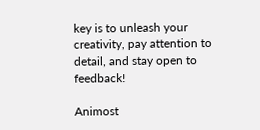key is to unleash your creativity, pay attention to detail, and stay open to feedback!

Animost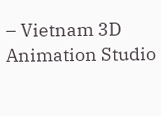– Vietnam 3D Animation Studio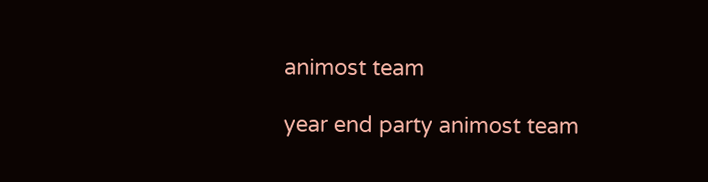animost team

year end party animost team